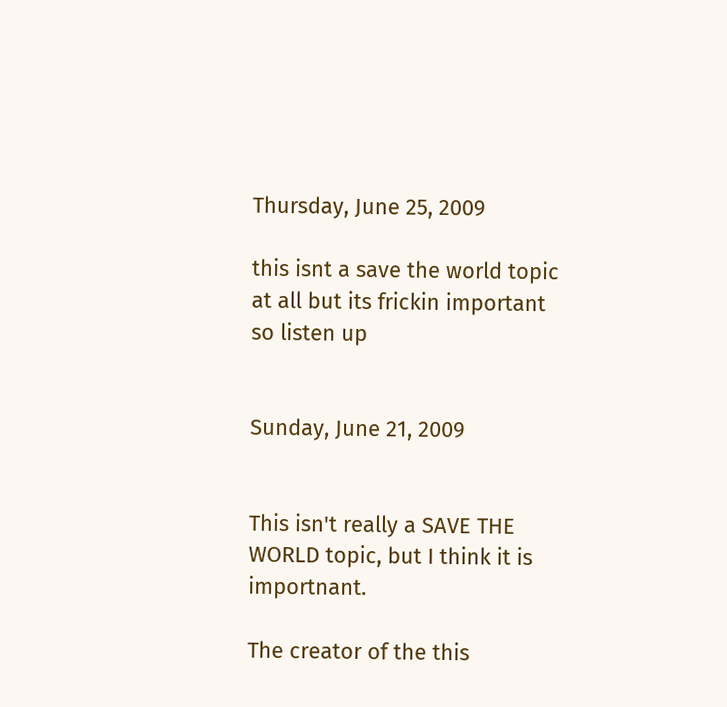Thursday, June 25, 2009

this isnt a save the world topic at all but its frickin important so listen up


Sunday, June 21, 2009


This isn't really a SAVE THE WORLD topic, but I think it is importnant.

The creator of the this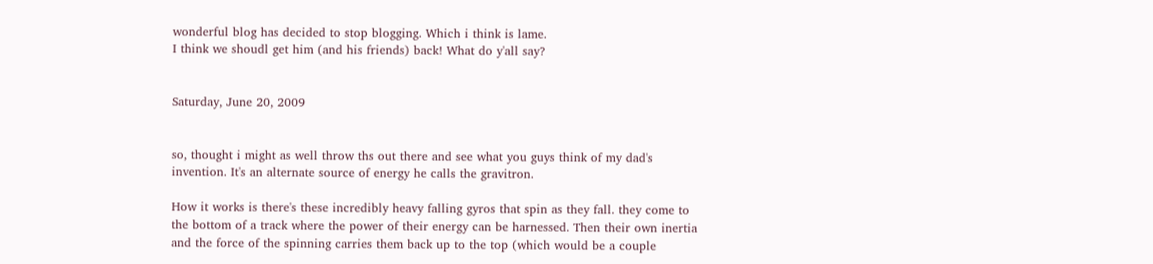wonderful blog has decided to stop blogging. Which i think is lame.
I think we shoudl get him (and his friends) back! What do y'all say?


Saturday, June 20, 2009


so, thought i might as well throw ths out there and see what you guys think of my dad's invention. It's an alternate source of energy he calls the gravitron.

How it works is there's these incredibly heavy falling gyros that spin as they fall. they come to the bottom of a track where the power of their energy can be harnessed. Then their own inertia and the force of the spinning carries them back up to the top (which would be a couple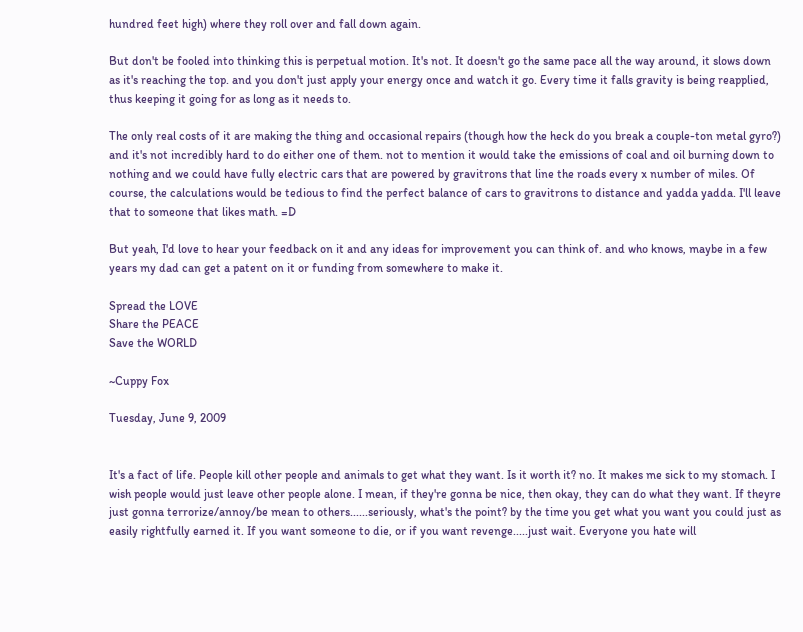hundred feet high) where they roll over and fall down again.

But don't be fooled into thinking this is perpetual motion. It's not. It doesn't go the same pace all the way around, it slows down as it's reaching the top. and you don't just apply your energy once and watch it go. Every time it falls gravity is being reapplied, thus keeping it going for as long as it needs to.

The only real costs of it are making the thing and occasional repairs (though how the heck do you break a couple-ton metal gyro?) and it's not incredibly hard to do either one of them. not to mention it would take the emissions of coal and oil burning down to nothing and we could have fully electric cars that are powered by gravitrons that line the roads every x number of miles. Of course, the calculations would be tedious to find the perfect balance of cars to gravitrons to distance and yadda yadda. I'll leave that to someone that likes math. =D

But yeah, I'd love to hear your feedback on it and any ideas for improvement you can think of. and who knows, maybe in a few years my dad can get a patent on it or funding from somewhere to make it.

Spread the LOVE
Share the PEACE
Save the WORLD

~Cuppy Fox

Tuesday, June 9, 2009


It's a fact of life. People kill other people and animals to get what they want. Is it worth it? no. It makes me sick to my stomach. I wish people would just leave other people alone. I mean, if they're gonna be nice, then okay, they can do what they want. If theyre just gonna terrorize/annoy/be mean to others......seriously, what's the point? by the time you get what you want you could just as easily rightfully earned it. If you want someone to die, or if you want revenge.....just wait. Everyone you hate will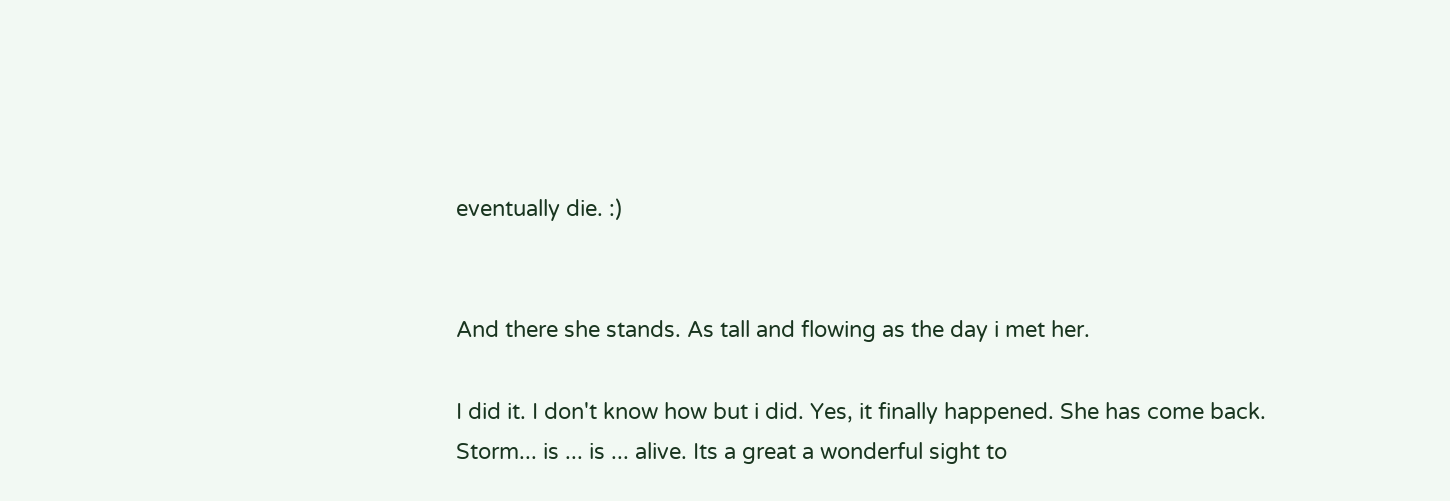eventually die. :)


And there she stands. As tall and flowing as the day i met her.

I did it. I don't know how but i did. Yes, it finally happened. She has come back. Storm... is ... is ... alive. Its a great a wonderful sight to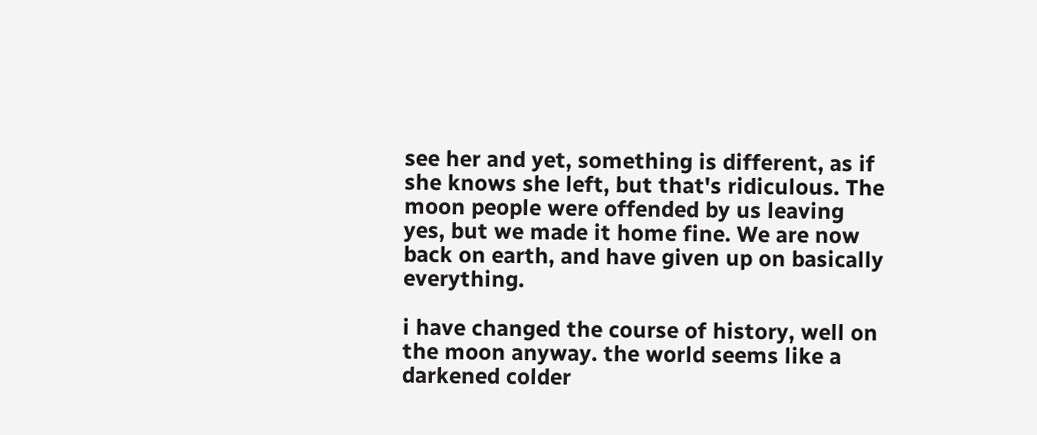see her and yet, something is different, as if she knows she left, but that's ridiculous. The moon people were offended by us leaving yes, but we made it home fine. We are now back on earth, and have given up on basically everything.

i have changed the course of history, well on the moon anyway. the world seems like a darkened colder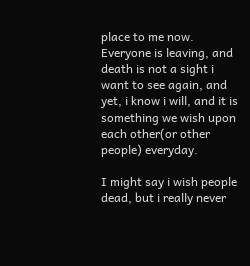place to me now. Everyone is leaving, and death is not a sight i want to see again, and yet, i know i will, and it is something we wish upon each other(or other people) everyday.

I might say i wish people dead, but i really never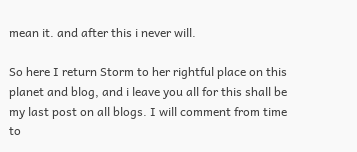mean it. and after this i never will.

So here I return Storm to her rightful place on this planet and blog, and i leave you all for this shall be my last post on all blogs. I will comment from time to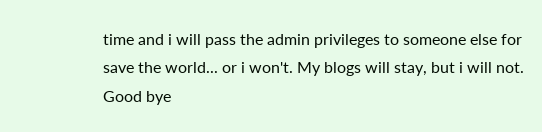time and i will pass the admin privileges to someone else for save the world... or i won't. My blogs will stay, but i will not. Good bye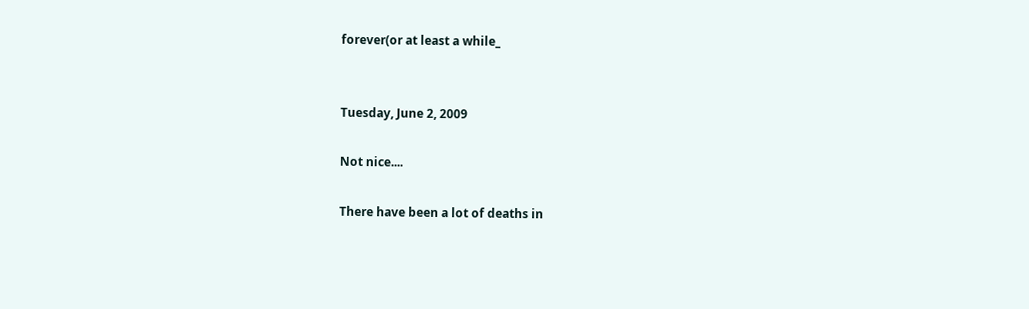forever(or at least a while_


Tuesday, June 2, 2009

Not nice....

There have been a lot of deaths in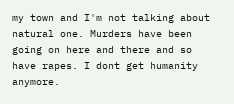my town and I'm not talking about natural one. Murders have been going on here and there and so have rapes. I dont get humanity anymore.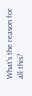What's the reason for all this?